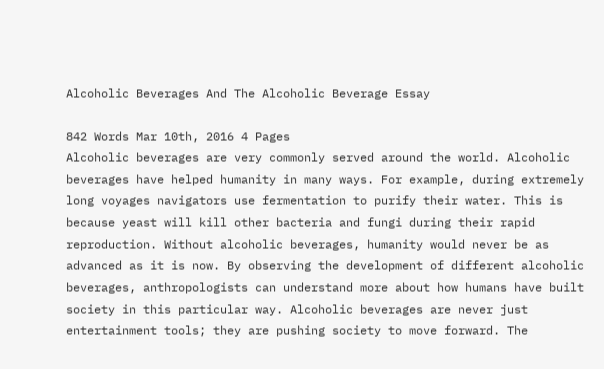Alcoholic Beverages And The Alcoholic Beverage Essay

842 Words Mar 10th, 2016 4 Pages
Alcoholic beverages are very commonly served around the world. Alcoholic beverages have helped humanity in many ways. For example, during extremely long voyages navigators use fermentation to purify their water. This is because yeast will kill other bacteria and fungi during their rapid reproduction. Without alcoholic beverages, humanity would never be as advanced as it is now. By observing the development of different alcoholic beverages, anthropologists can understand more about how humans have built society in this particular way. Alcoholic beverages are never just entertainment tools; they are pushing society to move forward. The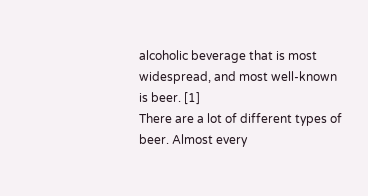alcoholic beverage that is most widespread, and most well-known is beer. [1]
There are a lot of different types of beer. Almost every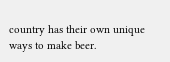country has their own unique ways to make beer.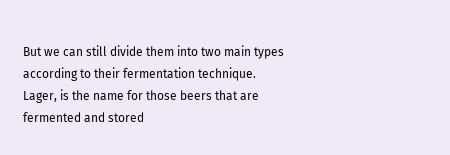But we can still divide them into two main types according to their fermentation technique. Lager, is the name for those beers that are fermented and stored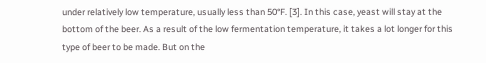under relatively low temperature, usually less than 50°F. [3]. In this case, yeast will stay at the bottom of the beer. As a result of the low fermentation temperature, it takes a lot longer for this type of beer to be made. But on the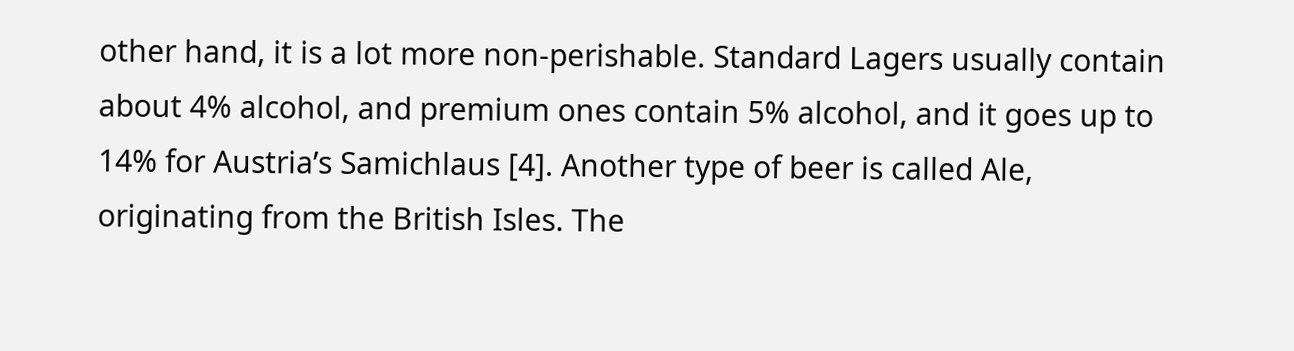other hand, it is a lot more non-perishable. Standard Lagers usually contain about 4% alcohol, and premium ones contain 5% alcohol, and it goes up to 14% for Austria’s Samichlaus [4]. Another type of beer is called Ale, originating from the British Isles. The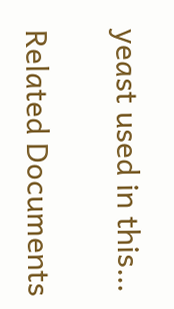yeast used in this…

Related Documents